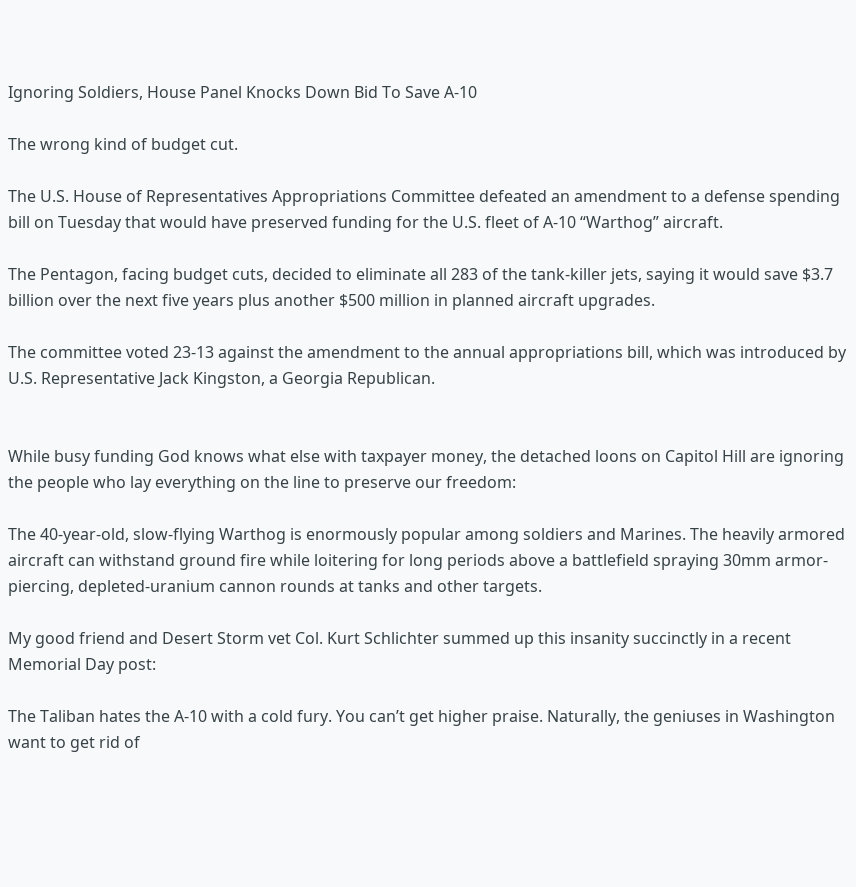Ignoring Soldiers, House Panel Knocks Down Bid To Save A-10

The wrong kind of budget cut.

The U.S. House of Representatives Appropriations Committee defeated an amendment to a defense spending bill on Tuesday that would have preserved funding for the U.S. fleet of A-10 “Warthog” aircraft.

The Pentagon, facing budget cuts, decided to eliminate all 283 of the tank-killer jets, saying it would save $3.7 billion over the next five years plus another $500 million in planned aircraft upgrades.

The committee voted 23-13 against the amendment to the annual appropriations bill, which was introduced by U.S. Representative Jack Kingston, a Georgia Republican.


While busy funding God knows what else with taxpayer money, the detached loons on Capitol Hill are ignoring the people who lay everything on the line to preserve our freedom:

The 40-year-old, slow-flying Warthog is enormously popular among soldiers and Marines. The heavily armored aircraft can withstand ground fire while loitering for long periods above a battlefield spraying 30mm armor-piercing, depleted-uranium cannon rounds at tanks and other targets.

My good friend and Desert Storm vet Col. Kurt Schlichter summed up this insanity succinctly in a recent Memorial Day post:

The Taliban hates the A-10 with a cold fury. You can’t get higher praise. Naturally, the geniuses in Washington want to get rid of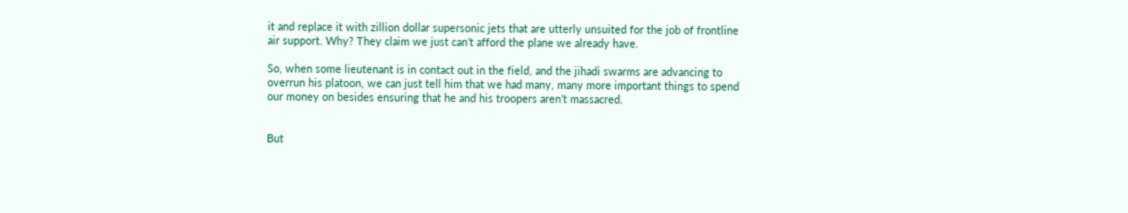it and replace it with zillion dollar supersonic jets that are utterly unsuited for the job of frontline air support. Why? They claim we just can’t afford the plane we already have.

So, when some lieutenant is in contact out in the field, and the jihadi swarms are advancing to overrun his platoon, we can just tell him that we had many, many more important things to spend our money on besides ensuring that he and his troopers aren’t massacred.


But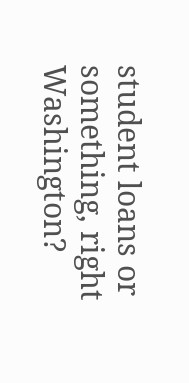student loans or something, right Washington?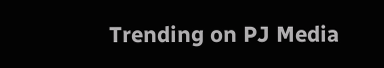Trending on PJ Media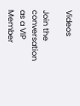Videos

Join the conversation as a VIP Member